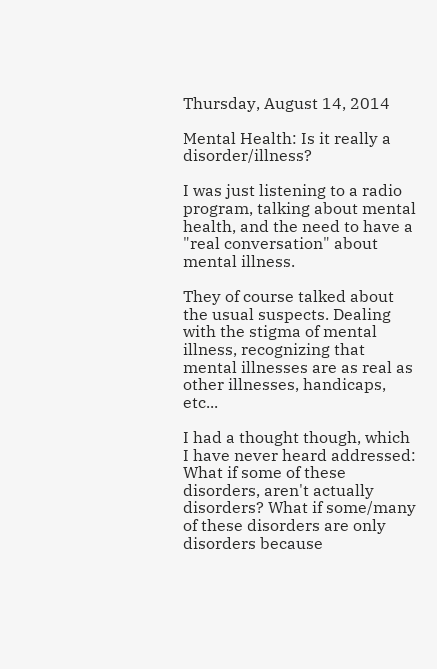Thursday, August 14, 2014

Mental Health: Is it really a disorder/illness?

I was just listening to a radio program, talking about mental health, and the need to have a "real conversation" about mental illness.

They of course talked about the usual suspects. Dealing with the stigma of mental illness, recognizing that mental illnesses are as real as other illnesses, handicaps, etc...

I had a thought though, which I have never heard addressed: What if some of these disorders, aren't actually disorders? What if some/many of these disorders are only disorders because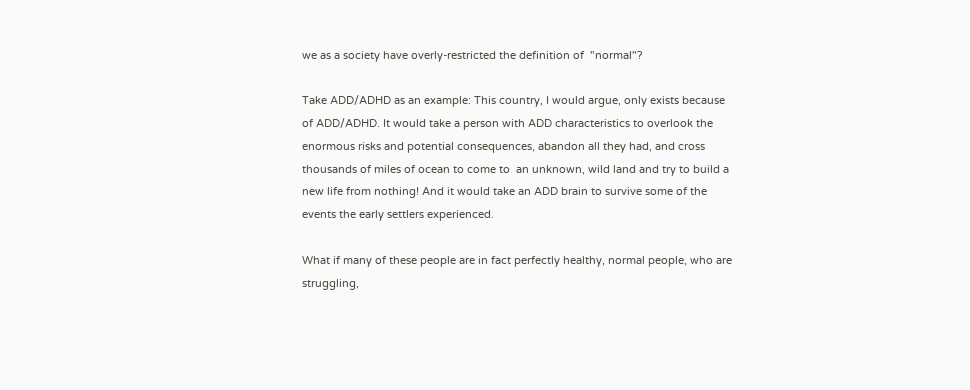we as a society have overly-restricted the definition of  "normal"?

Take ADD/ADHD as an example: This country, I would argue, only exists because of ADD/ADHD. It would take a person with ADD characteristics to overlook the enormous risks and potential consequences, abandon all they had, and cross thousands of miles of ocean to come to  an unknown, wild land and try to build a new life from nothing! And it would take an ADD brain to survive some of the events the early settlers experienced.

What if many of these people are in fact perfectly healthy, normal people, who are struggling,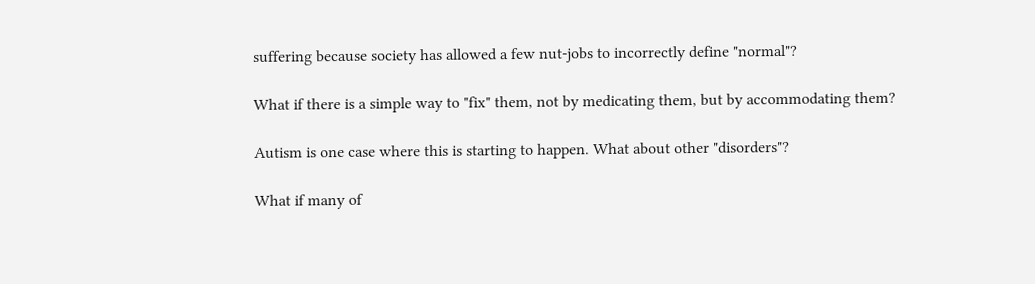suffering because society has allowed a few nut-jobs to incorrectly define "normal"?

What if there is a simple way to "fix" them, not by medicating them, but by accommodating them?

Autism is one case where this is starting to happen. What about other "disorders"?

What if many of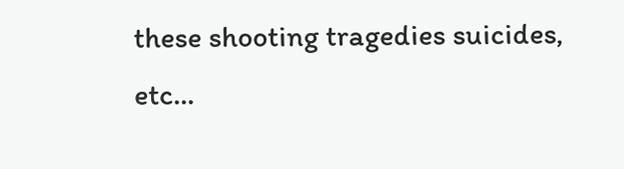these shooting tragedies suicides, etc...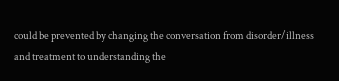could be prevented by changing the conversation from disorder/illness and treatment to understanding the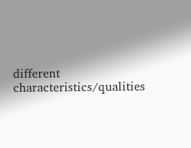different characteristics/qualities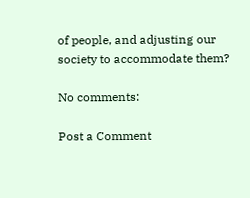of people, and adjusting our society to accommodate them?

No comments:

Post a Comment